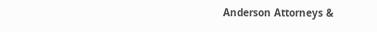Anderson Attorneys &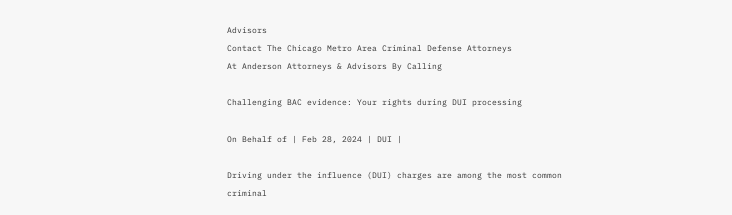Advisors
Contact The Chicago Metro Area Criminal Defense Attorneys
At Anderson Attorneys & Advisors By Calling

Challenging BAC evidence: Your rights during DUI processing

On Behalf of | Feb 28, 2024 | DUI |

Driving under the influence (DUI) charges are among the most common criminal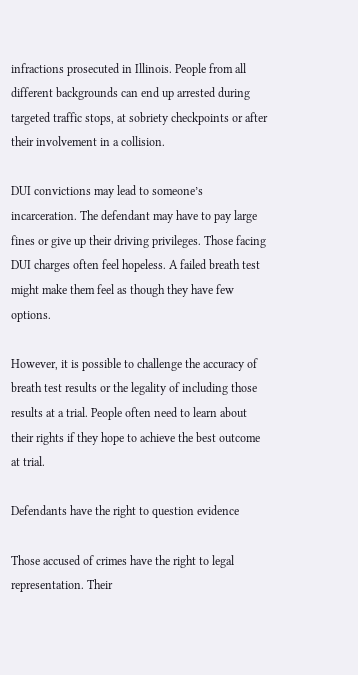infractions prosecuted in Illinois. People from all different backgrounds can end up arrested during targeted traffic stops, at sobriety checkpoints or after their involvement in a collision.

DUI convictions may lead to someone’s incarceration. The defendant may have to pay large fines or give up their driving privileges. Those facing DUI charges often feel hopeless. A failed breath test might make them feel as though they have few options.

However, it is possible to challenge the accuracy of breath test results or the legality of including those results at a trial. People often need to learn about their rights if they hope to achieve the best outcome at trial.

Defendants have the right to question evidence

Those accused of crimes have the right to legal representation. Their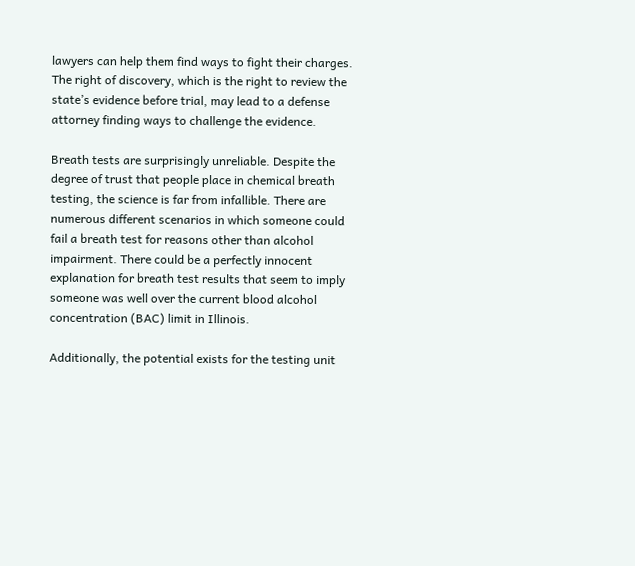lawyers can help them find ways to fight their charges. The right of discovery, which is the right to review the state’s evidence before trial, may lead to a defense attorney finding ways to challenge the evidence.

Breath tests are surprisingly unreliable. Despite the degree of trust that people place in chemical breath testing, the science is far from infallible. There are numerous different scenarios in which someone could fail a breath test for reasons other than alcohol impairment. There could be a perfectly innocent explanation for breath test results that seem to imply someone was well over the current blood alcohol concentration (BAC) limit in Illinois.

Additionally, the potential exists for the testing unit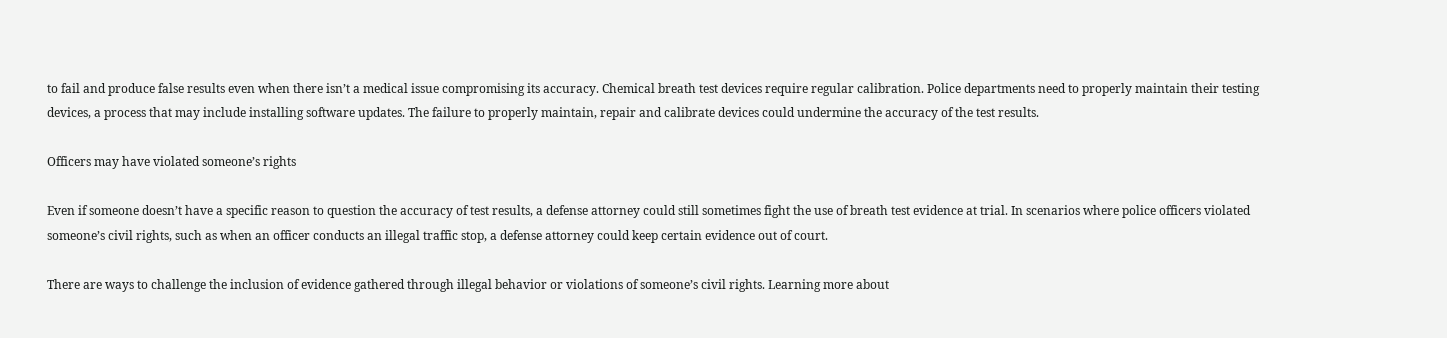to fail and produce false results even when there isn’t a medical issue compromising its accuracy. Chemical breath test devices require regular calibration. Police departments need to properly maintain their testing devices, a process that may include installing software updates. The failure to properly maintain, repair and calibrate devices could undermine the accuracy of the test results.

Officers may have violated someone’s rights

Even if someone doesn’t have a specific reason to question the accuracy of test results, a defense attorney could still sometimes fight the use of breath test evidence at trial. In scenarios where police officers violated someone’s civil rights, such as when an officer conducts an illegal traffic stop, a defense attorney could keep certain evidence out of court.

There are ways to challenge the inclusion of evidence gathered through illegal behavior or violations of someone’s civil rights. Learning more about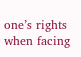one’s rights when facing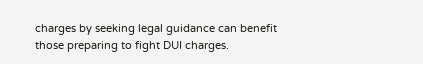charges by seeking legal guidance can benefit those preparing to fight DUI charges.